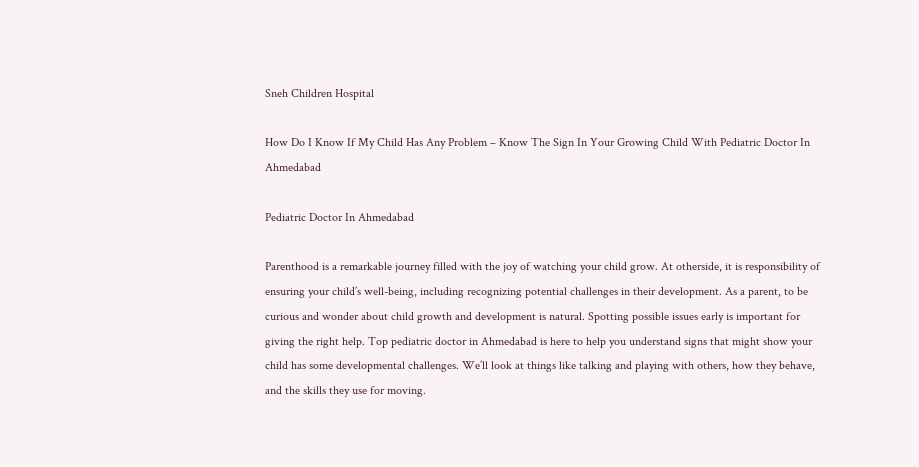Sneh Children Hospital

How Do I Know If My Child Has Any Problem – Know The Sign In Your Growing Child With Pediatric Doctor In Ahmedabad

Pediatric Doctor In Ahmedabad

Parenthood is a remarkable journey filled with the joy of watching your child grow. At otherside, it is responsibility of ensuring your child’s well-being, including recognizing potential challenges in their development. As a parent, to be curious and wonder about child growth and development is natural. Spotting possible issues early is important for giving the right help. Top pediatric doctor in Ahmedabad is here to help you understand signs that might show your child has some developmental challenges. We’ll look at things like talking and playing with others, how they behave, and the skills they use for moving.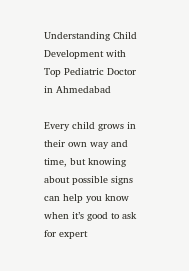Understanding Child Development with Top Pediatric Doctor in Ahmedabad

Every child grows in their own way and time, but knowing about possible signs can help you know when it’s good to ask for expert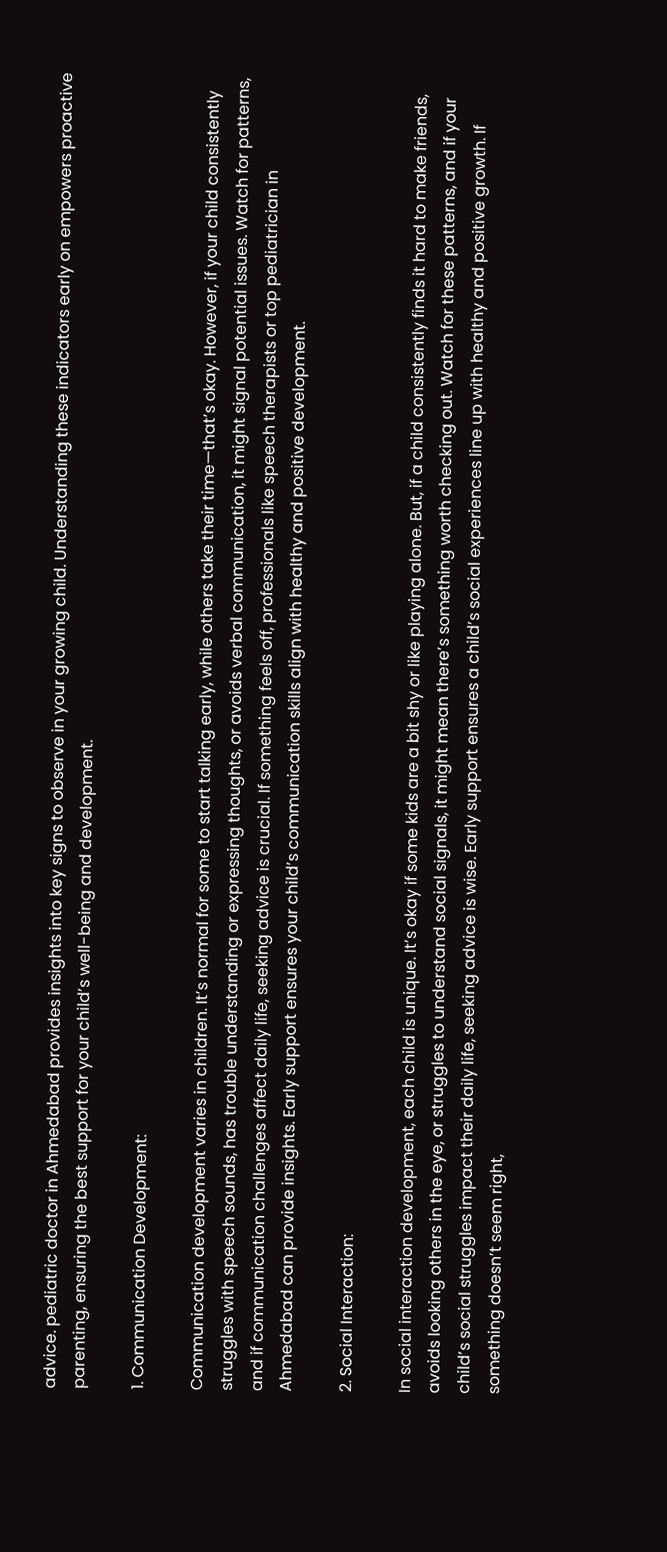advice. pediatric doctor in Ahmedabad provides insights into key signs to observe in your growing child. Understanding these indicators early on empowers proactive parenting, ensuring the best support for your child’s well-being and development.

1. Communication Development:

Communication development varies in children. It’s normal for some to start talking early, while others take their time—that’s okay. However, if your child consistently struggles with speech sounds, has trouble understanding or expressing thoughts, or avoids verbal communication, it might signal potential issues. Watch for patterns, and if communication challenges affect daily life, seeking advice is crucial. If something feels off, professionals like speech therapists or top pediatrician in Ahmedabad can provide insights. Early support ensures your child’s communication skills align with healthy and positive development.

2. Social Interaction:

In social interaction development, each child is unique. It’s okay if some kids are a bit shy or like playing alone. But, if a child consistently finds it hard to make friends, avoids looking others in the eye, or struggles to understand social signals, it might mean there’s something worth checking out. Watch for these patterns, and if your child’s social struggles impact their daily life, seeking advice is wise. Early support ensures a child’s social experiences line up with healthy and positive growth. If something doesn’t seem right,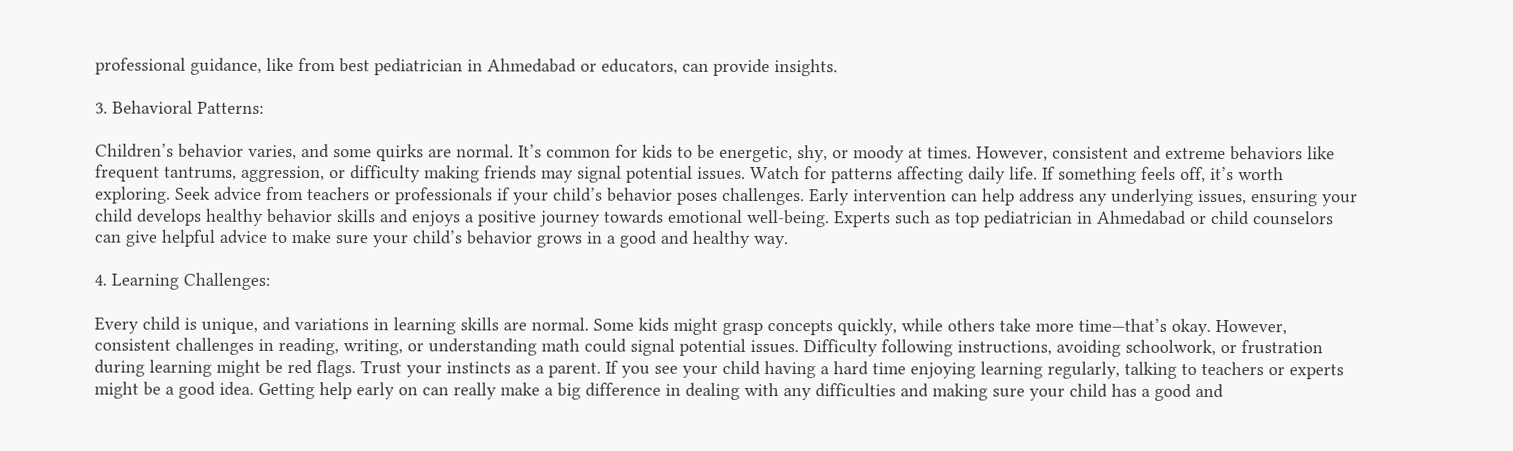professional guidance, like from best pediatrician in Ahmedabad or educators, can provide insights.

3. Behavioral Patterns:

Children’s behavior varies, and some quirks are normal. It’s common for kids to be energetic, shy, or moody at times. However, consistent and extreme behaviors like frequent tantrums, aggression, or difficulty making friends may signal potential issues. Watch for patterns affecting daily life. If something feels off, it’s worth exploring. Seek advice from teachers or professionals if your child’s behavior poses challenges. Early intervention can help address any underlying issues, ensuring your child develops healthy behavior skills and enjoys a positive journey towards emotional well-being. Experts such as top pediatrician in Ahmedabad or child counselors can give helpful advice to make sure your child’s behavior grows in a good and healthy way.

4. Learning Challenges:

Every child is unique, and variations in learning skills are normal. Some kids might grasp concepts quickly, while others take more time—that’s okay. However, consistent challenges in reading, writing, or understanding math could signal potential issues. Difficulty following instructions, avoiding schoolwork, or frustration during learning might be red flags. Trust your instincts as a parent. If you see your child having a hard time enjoying learning regularly, talking to teachers or experts might be a good idea. Getting help early on can really make a big difference in dealing with any difficulties and making sure your child has a good and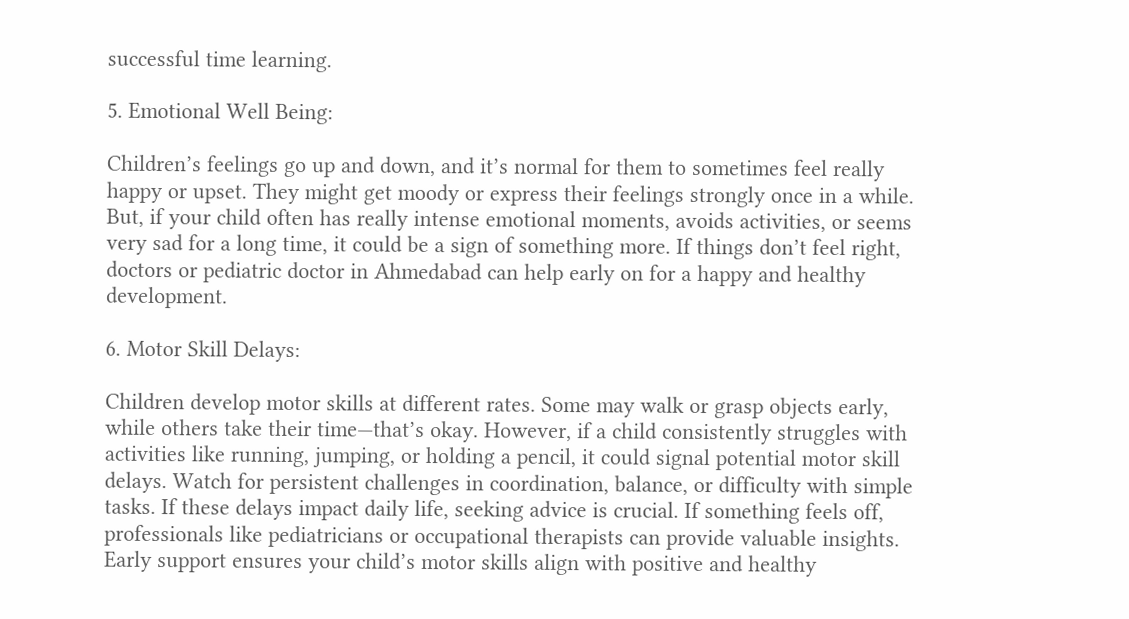successful time learning.

5. Emotional Well Being:

Children’s feelings go up and down, and it’s normal for them to sometimes feel really happy or upset. They might get moody or express their feelings strongly once in a while. But, if your child often has really intense emotional moments, avoids activities, or seems very sad for a long time, it could be a sign of something more. If things don’t feel right, doctors or pediatric doctor in Ahmedabad can help early on for a happy and healthy development.

6. Motor Skill Delays:

Children develop motor skills at different rates. Some may walk or grasp objects early, while others take their time—that’s okay. However, if a child consistently struggles with activities like running, jumping, or holding a pencil, it could signal potential motor skill delays. Watch for persistent challenges in coordination, balance, or difficulty with simple tasks. If these delays impact daily life, seeking advice is crucial. If something feels off, professionals like pediatricians or occupational therapists can provide valuable insights. Early support ensures your child’s motor skills align with positive and healthy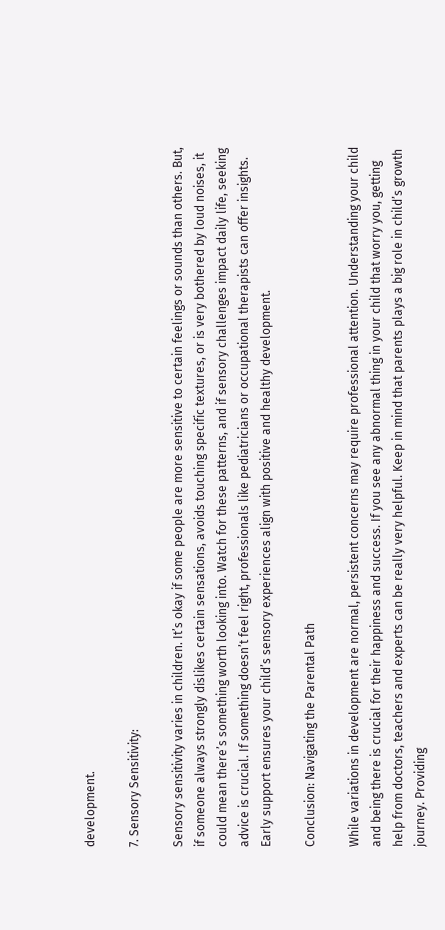development.

7. Sensory Sensitivity:

Sensory sensitivity varies in children. It’s okay if some people are more sensitive to certain feelings or sounds than others. But, if someone always strongly dislikes certain sensations, avoids touching specific textures, or is very bothered by loud noises, it could mean there’s something worth looking into. Watch for these patterns, and if sensory challenges impact daily life, seeking advice is crucial. If something doesn’t feel right, professionals like pediatricians or occupational therapists can offer insights. Early support ensures your child’s sensory experiences align with positive and healthy development.

Conclusion: Navigating the Parental Path

While variations in development are normal, persistent concerns may require professional attention. Understanding your child and being there is crucial for their happiness and success. If you see any abnormal thing in your child that worry you, getting help from doctors, teachers and experts can be really very helpful. Keep in mind that parents plays a big role in child’s growth journey. Providing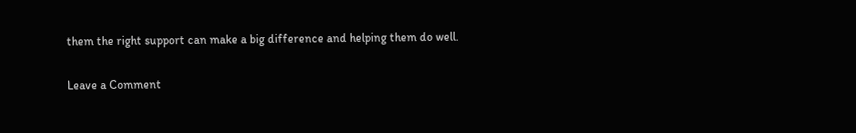them the right support can make a big difference and helping them do well.

Leave a Comment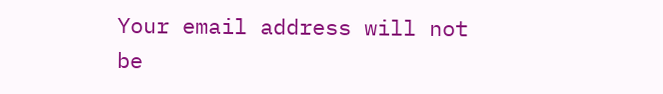Your email address will not be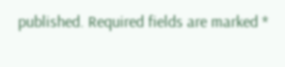published. Required fields are marked *